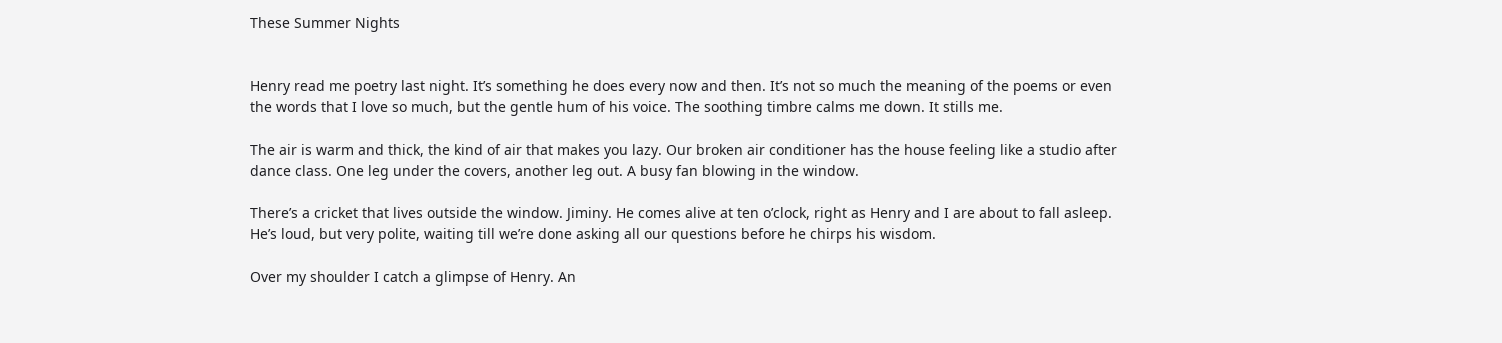These Summer Nights


Henry read me poetry last night. It’s something he does every now and then. It’s not so much the meaning of the poems or even the words that I love so much, but the gentle hum of his voice. The soothing timbre calms me down. It stills me.

The air is warm and thick, the kind of air that makes you lazy. Our broken air conditioner has the house feeling like a studio after dance class. One leg under the covers, another leg out. A busy fan blowing in the window.

There’s a cricket that lives outside the window. Jiminy. He comes alive at ten o’clock, right as Henry and I are about to fall asleep. He’s loud, but very polite, waiting till we’re done asking all our questions before he chirps his wisdom.

Over my shoulder I catch a glimpse of Henry. An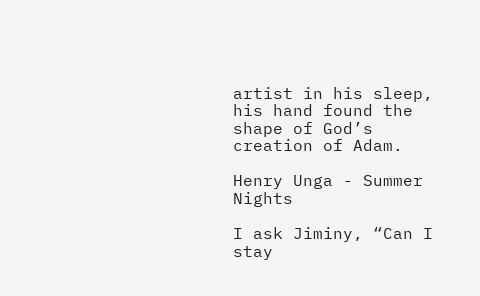artist in his sleep, his hand found the shape of God’s creation of Adam.

Henry Unga - Summer Nights

I ask Jiminy, “Can I stay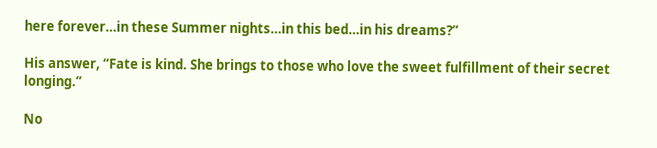here forever…in these Summer nights…in this bed…in his dreams?”

His answer, “Fate is kind. She brings to those who love the sweet fulfillment of their secret longing.”

No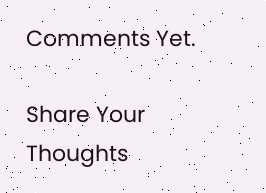Comments Yet.

Share Your Thoughts